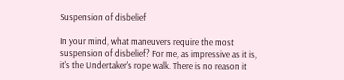Suspension of disbelief

In your mind, what maneuvers require the most suspension of disbelief? For me, as impressive as it is, it's the Undertaker's rope walk. There is no reason it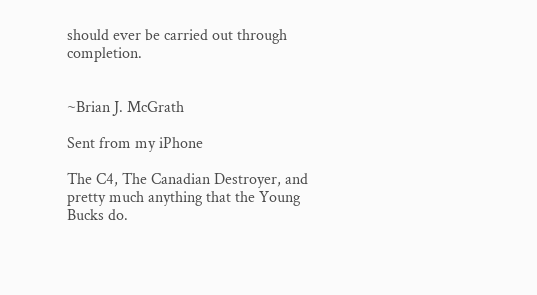should ever be carried out through completion.


~Brian J. McGrath

Sent from my iPhone

The C4, The Canadian Destroyer, and pretty much anything that the Young Bucks do.